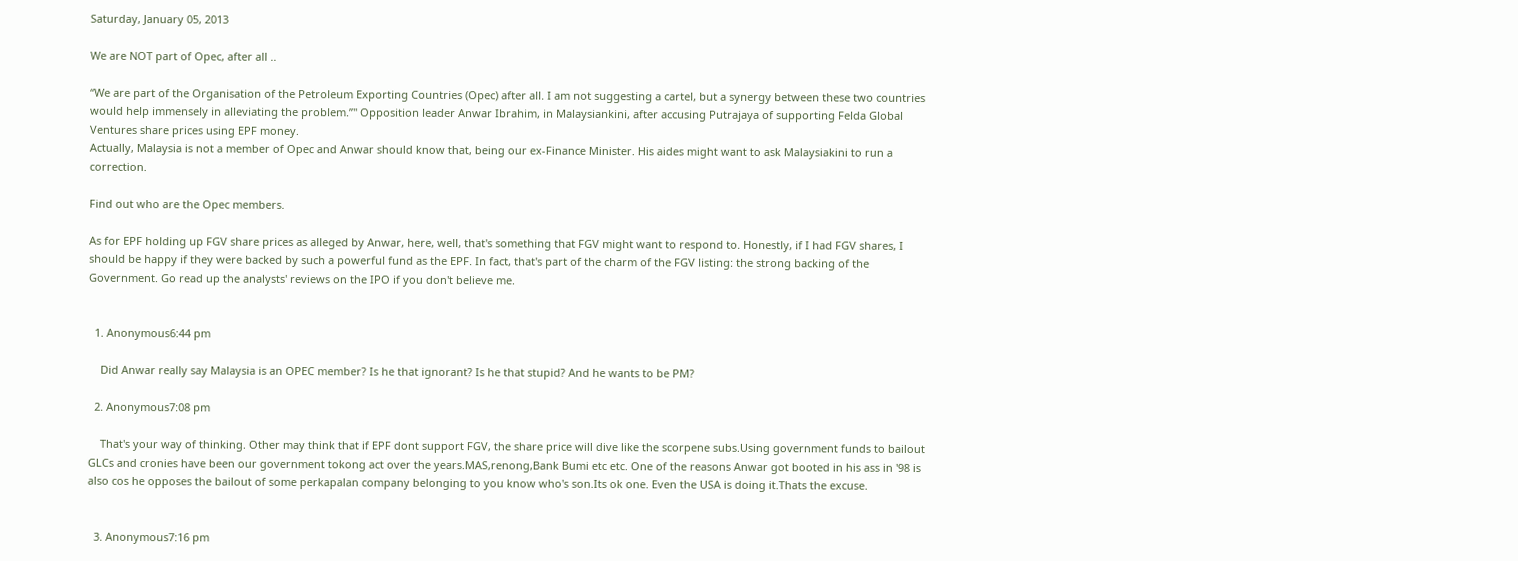Saturday, January 05, 2013

We are NOT part of Opec, after all ..

“We are part of the Organisation of the Petroleum Exporting Countries (Opec) after all. I am not suggesting a cartel, but a synergy between these two countries would help immensely in alleviating the problem.”" Opposition leader Anwar Ibrahim, in Malaysiankini, after accusing Putrajaya of supporting Felda Global Ventures share prices using EPF money.
Actually, Malaysia is not a member of Opec and Anwar should know that, being our ex-Finance Minister. His aides might want to ask Malaysiakini to run a correction.

Find out who are the Opec members.

As for EPF holding up FGV share prices as alleged by Anwar, here, well, that's something that FGV might want to respond to. Honestly, if I had FGV shares, I should be happy if they were backed by such a powerful fund as the EPF. In fact, that's part of the charm of the FGV listing: the strong backing of the Government. Go read up the analysts' reviews on the IPO if you don't believe me.


  1. Anonymous6:44 pm

    Did Anwar really say Malaysia is an OPEC member? Is he that ignorant? Is he that stupid? And he wants to be PM?

  2. Anonymous7:08 pm

    That's your way of thinking. Other may think that if EPF dont support FGV, the share price will dive like the scorpene subs.Using government funds to bailout GLCs and cronies have been our government tokong act over the years.MAS,renong,Bank Bumi etc etc. One of the reasons Anwar got booted in his ass in '98 is also cos he opposes the bailout of some perkapalan company belonging to you know who's son.Its ok one. Even the USA is doing it.Thats the excuse.


  3. Anonymous7:16 pm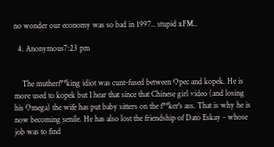no wonder our economy was so bad in 1997.. stupid xFM..

  4. Anonymous7:23 pm


    The mutherf**king idiot was cunt-fused between Opec and kopek. He is more used to kopek but I hear that since that Chinese girl video (and losing his Omega) the wife has put baby sitters on the f**ker's ass. That is why he is now becoming senile. He has also lost the friendship of Dato Eskay - whose job was to find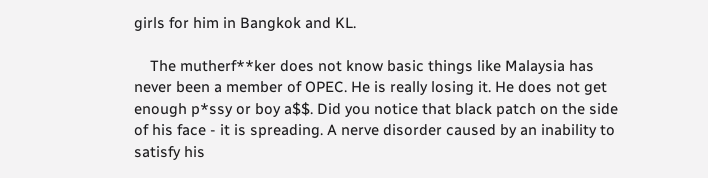girls for him in Bangkok and KL.

    The mutherf**ker does not know basic things like Malaysia has never been a member of OPEC. He is really losing it. He does not get enough p*ssy or boy a$$. Did you notice that black patch on the side of his face - it is spreading. A nerve disorder caused by an inability to satisfy his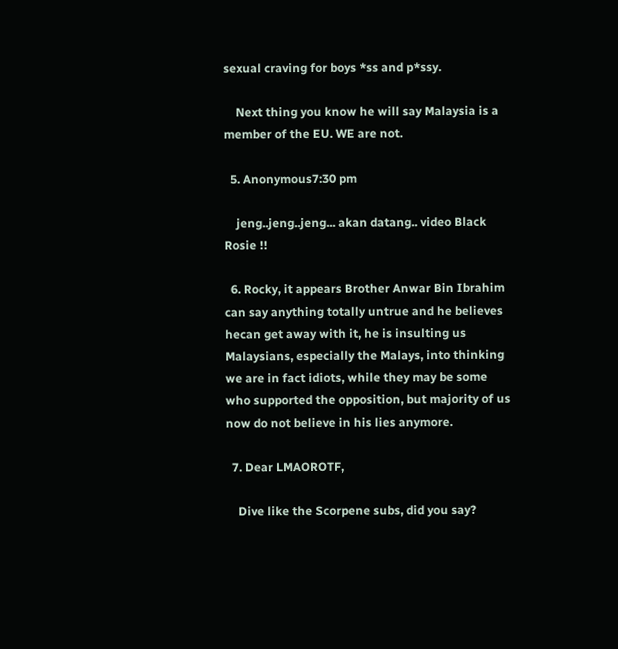sexual craving for boys *ss and p*ssy.

    Next thing you know he will say Malaysia is a member of the EU. WE are not.

  5. Anonymous7:30 pm

    jeng..jeng..jeng... akan datang.. video Black Rosie !!

  6. Rocky, it appears Brother Anwar Bin Ibrahim can say anything totally untrue and he believes hecan get away with it, he is insulting us Malaysians, especially the Malays, into thinking we are in fact idiots, while they may be some who supported the opposition, but majority of us now do not believe in his lies anymore.

  7. Dear LMAOROTF,

    Dive like the Scorpene subs, did you say?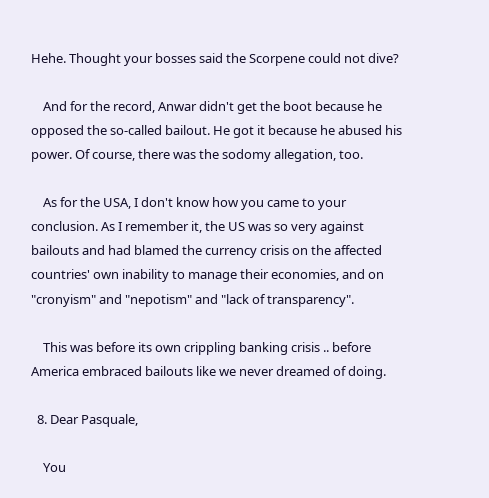Hehe. Thought your bosses said the Scorpene could not dive?

    And for the record, Anwar didn't get the boot because he opposed the so-called bailout. He got it because he abused his power. Of course, there was the sodomy allegation, too.

    As for the USA, I don't know how you came to your conclusion. As I remember it, the US was so very against bailouts and had blamed the currency crisis on the affected countries' own inability to manage their economies, and on "cronyism" and "nepotism" and "lack of transparency".

    This was before its own crippling banking crisis .. before America embraced bailouts like we never dreamed of doing.

  8. Dear Pasquale,

    You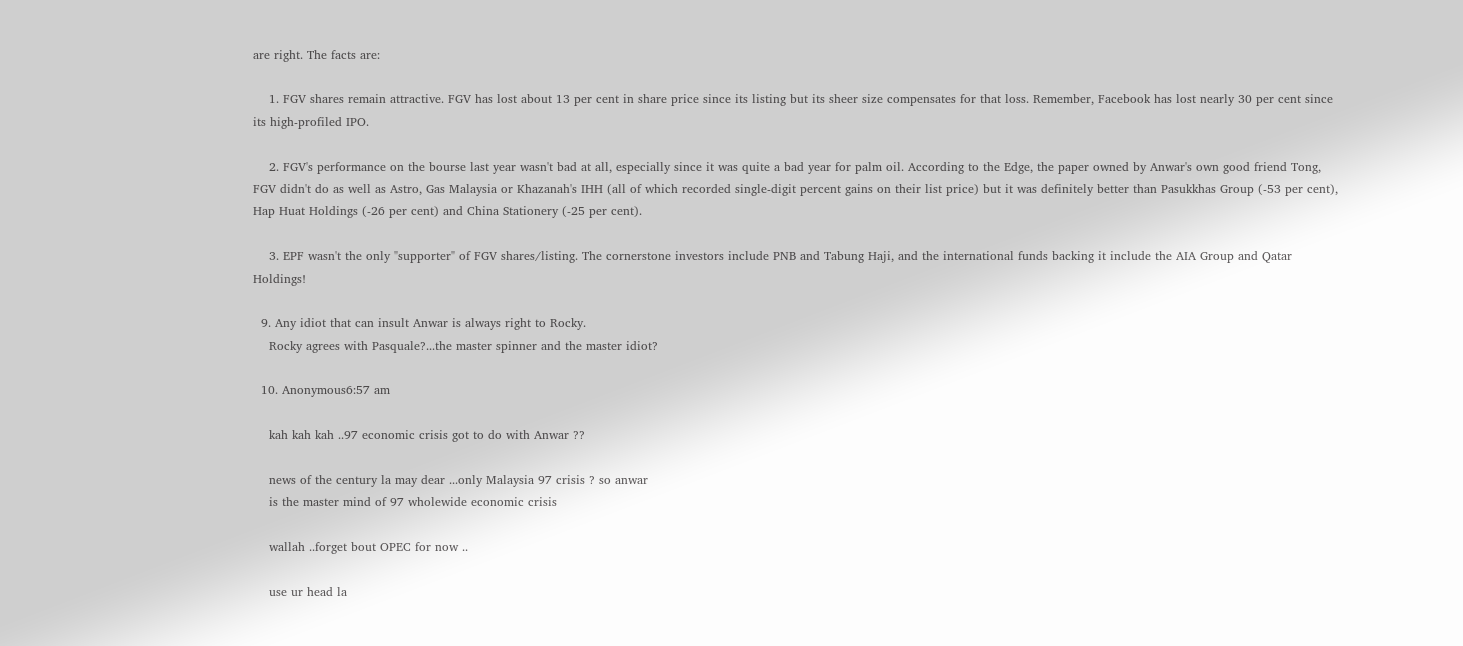are right. The facts are:

    1. FGV shares remain attractive. FGV has lost about 13 per cent in share price since its listing but its sheer size compensates for that loss. Remember, Facebook has lost nearly 30 per cent since its high-profiled IPO.

    2. FGV's performance on the bourse last year wasn't bad at all, especially since it was quite a bad year for palm oil. According to the Edge, the paper owned by Anwar's own good friend Tong, FGV didn't do as well as Astro, Gas Malaysia or Khazanah's IHH (all of which recorded single-digit percent gains on their list price) but it was definitely better than Pasukkhas Group (-53 per cent), Hap Huat Holdings (-26 per cent) and China Stationery (-25 per cent).

    3. EPF wasn't the only "supporter" of FGV shares/listing. The cornerstone investors include PNB and Tabung Haji, and the international funds backing it include the AIA Group and Qatar Holdings!

  9. Any idiot that can insult Anwar is always right to Rocky.
    Rocky agrees with Pasquale?...the master spinner and the master idiot?

  10. Anonymous6:57 am

    kah kah kah ..97 economic crisis got to do with Anwar ??

    news of the century la may dear ...only Malaysia 97 crisis ? so anwar
    is the master mind of 97 wholewide economic crisis

    wallah ..forget bout OPEC for now ..

    use ur head la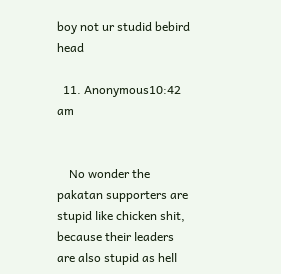boy not ur studid bebird head

  11. Anonymous10:42 am


    No wonder the pakatan supporters are stupid like chicken shit, because their leaders are also stupid as hell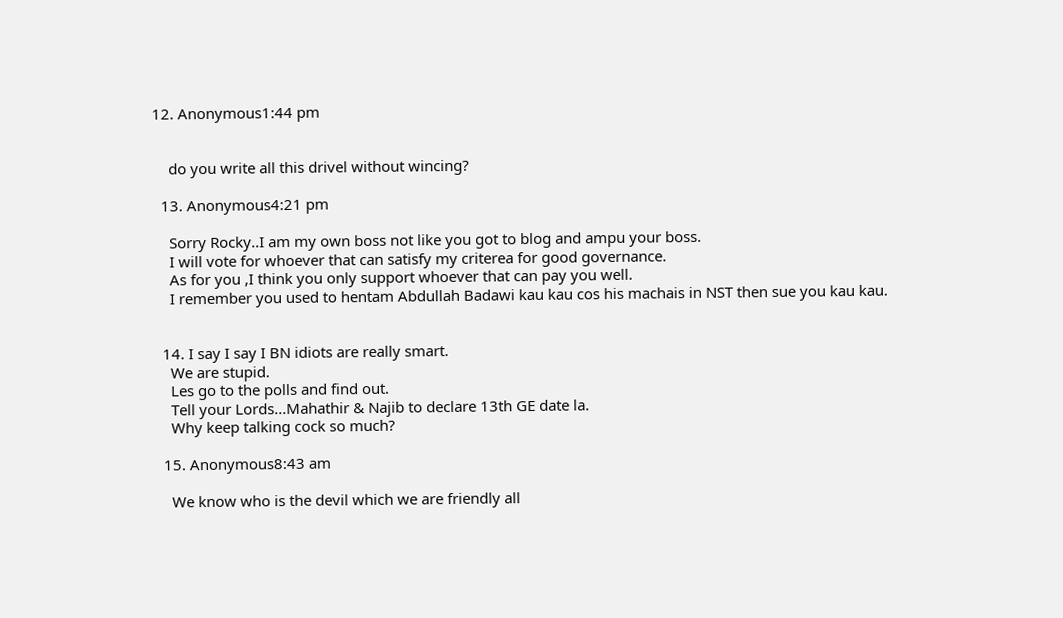12. Anonymous1:44 pm


    do you write all this drivel without wincing?

  13. Anonymous4:21 pm

    Sorry Rocky..I am my own boss not like you got to blog and ampu your boss.
    I will vote for whoever that can satisfy my criterea for good governance.
    As for you ,I think you only support whoever that can pay you well.
    I remember you used to hentam Abdullah Badawi kau kau cos his machais in NST then sue you kau kau.


  14. I say I say I BN idiots are really smart.
    We are stupid.
    Les go to the polls and find out.
    Tell your Lords...Mahathir & Najib to declare 13th GE date la.
    Why keep talking cock so much?

  15. Anonymous8:43 am

    We know who is the devil which we are friendly all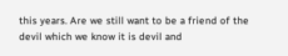this years. Are we still want to be a friend of the devil which we know it is devil and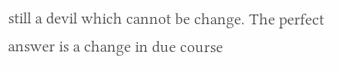still a devil which cannot be change. The perfect answer is a change in due course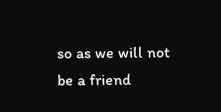so as we will not be a friend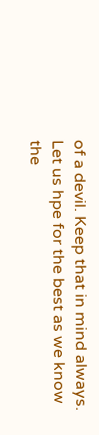of a devil. Keep that in mind always. Let us hpe for the best as we know the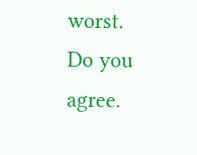worst. Do you agree.